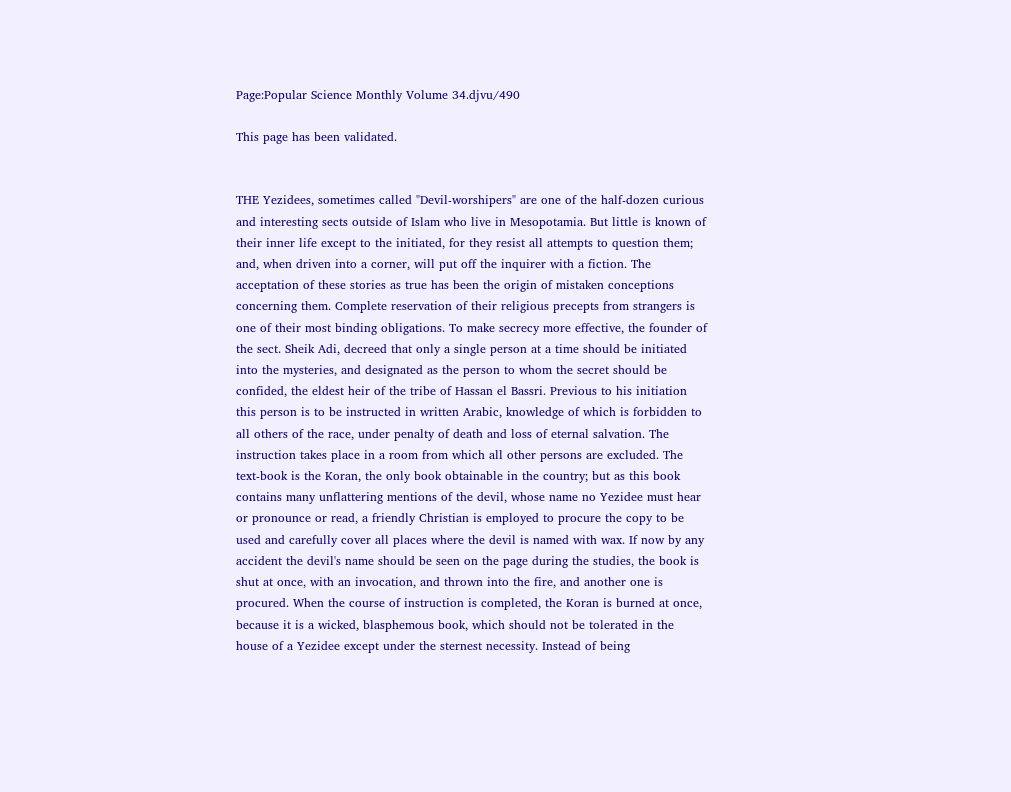Page:Popular Science Monthly Volume 34.djvu/490

This page has been validated.


THE Yezidees, sometimes called "Devil-worshipers" are one of the half-dozen curious and interesting sects outside of Islam who live in Mesopotamia. But little is known of their inner life except to the initiated, for they resist all attempts to question them; and, when driven into a corner, will put off the inquirer with a fiction. The acceptation of these stories as true has been the origin of mistaken conceptions concerning them. Complete reservation of their religious precepts from strangers is one of their most binding obligations. To make secrecy more effective, the founder of the sect. Sheik Adi, decreed that only a single person at a time should be initiated into the mysteries, and designated as the person to whom the secret should be confided, the eldest heir of the tribe of Hassan el Bassri. Previous to his initiation this person is to be instructed in written Arabic, knowledge of which is forbidden to all others of the race, under penalty of death and loss of eternal salvation. The instruction takes place in a room from which all other persons are excluded. The text-book is the Koran, the only book obtainable in the country; but as this book contains many unflattering mentions of the devil, whose name no Yezidee must hear or pronounce or read, a friendly Christian is employed to procure the copy to be used and carefully cover all places where the devil is named with wax. If now by any accident the devil's name should be seen on the page during the studies, the book is shut at once, with an invocation, and thrown into the fire, and another one is procured. When the course of instruction is completed, the Koran is burned at once, because it is a wicked, blasphemous book, which should not be tolerated in the house of a Yezidee except under the sternest necessity. Instead of being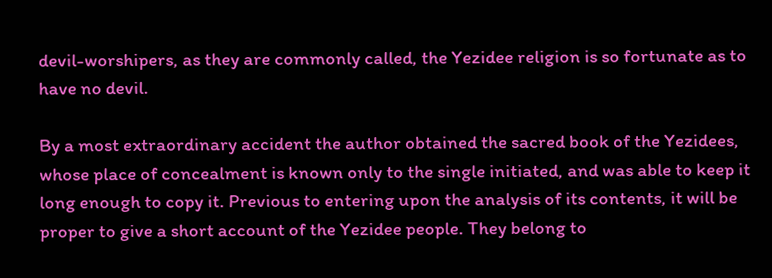devil-worshipers, as they are commonly called, the Yezidee religion is so fortunate as to have no devil.

By a most extraordinary accident the author obtained the sacred book of the Yezidees, whose place of concealment is known only to the single initiated, and was able to keep it long enough to copy it. Previous to entering upon the analysis of its contents, it will be proper to give a short account of the Yezidee people. They belong to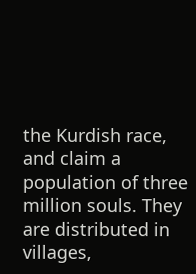the Kurdish race, and claim a population of three million souls. They are distributed in villages,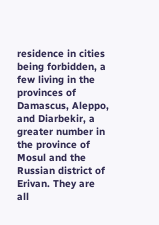residence in cities being forbidden, a few living in the provinces of Damascus, Aleppo, and Diarbekir, a greater number in the province of Mosul and the Russian district of Erivan. They are all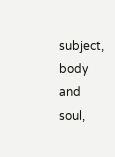subject, body and soul,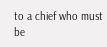to a chief who must be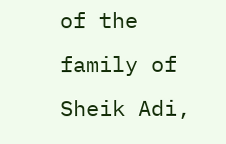of the family of Sheik Adi,